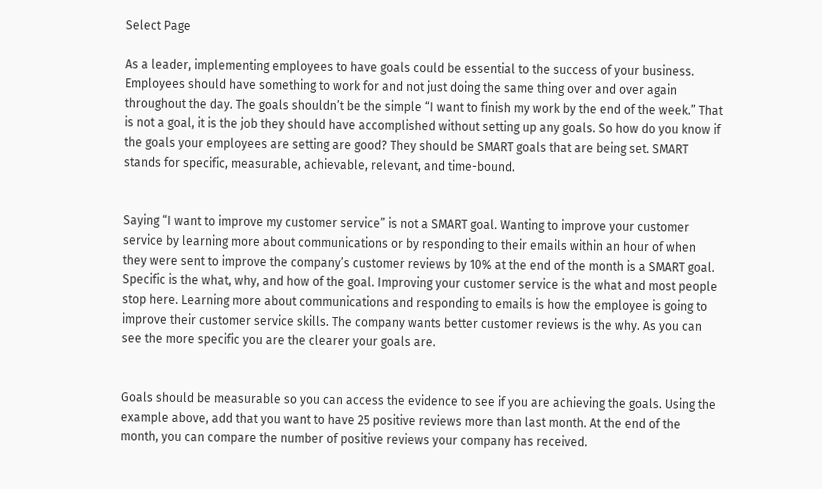Select Page

As a leader, implementing employees to have goals could be essential to the success of your business. Employees should have something to work for and not just doing the same thing over and over again throughout the day. The goals shouldn’t be the simple “I want to finish my work by the end of the week.” That is not a goal, it is the job they should have accomplished without setting up any goals. So how do you know if the goals your employees are setting are good? They should be SMART goals that are being set. SMART stands for specific, measurable, achievable, relevant, and time-bound.


Saying “I want to improve my customer service” is not a SMART goal. Wanting to improve your customer service by learning more about communications or by responding to their emails within an hour of when they were sent to improve the company’s customer reviews by 10% at the end of the month is a SMART goal. Specific is the what, why, and how of the goal. Improving your customer service is the what and most people stop here. Learning more about communications and responding to emails is how the employee is going to improve their customer service skills. The company wants better customer reviews is the why. As you can see the more specific you are the clearer your goals are.


Goals should be measurable so you can access the evidence to see if you are achieving the goals. Using the example above, add that you want to have 25 positive reviews more than last month. At the end of the month, you can compare the number of positive reviews your company has received.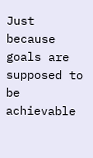Just because goals are supposed to be achievable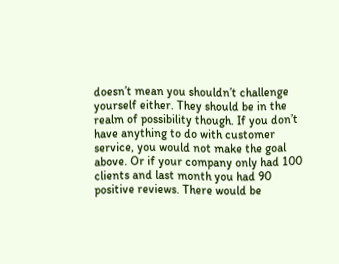doesn’t mean you shouldn’t challenge yourself either. They should be in the realm of possibility though. If you don’t have anything to do with customer service, you would not make the goal above. Or if your company only had 100 clients and last month you had 90 positive reviews. There would be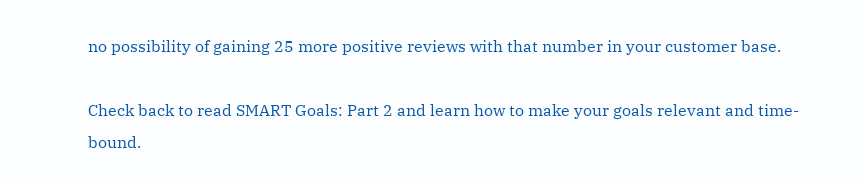no possibility of gaining 25 more positive reviews with that number in your customer base.

Check back to read SMART Goals: Part 2 and learn how to make your goals relevant and time-bound.